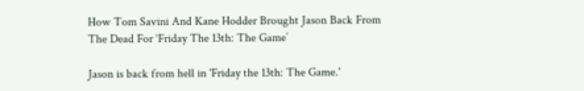How Tom Savini And Kane Hodder Brought Jason Back From The Dead For ‘Friday The 13th: The Game’

Jason is back from hell in 'Friday the 13th: The Game.'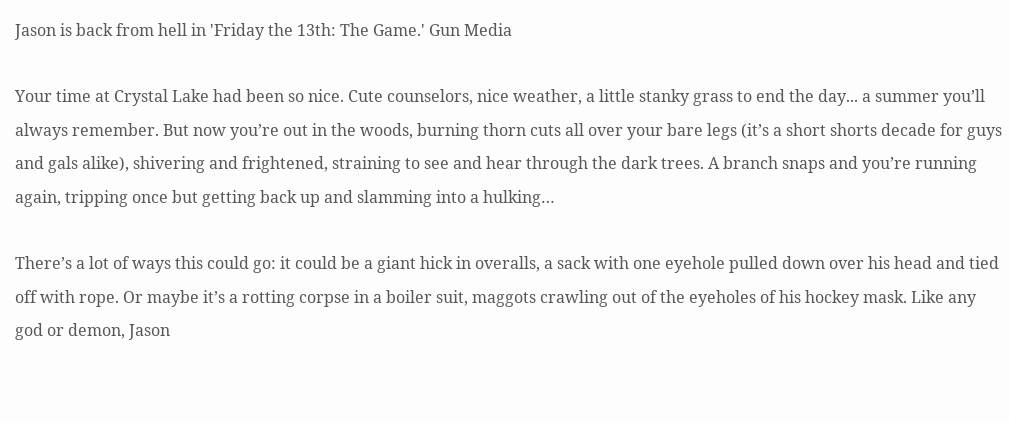Jason is back from hell in 'Friday the 13th: The Game.' Gun Media

Your time at Crystal Lake had been so nice. Cute counselors, nice weather, a little stanky grass to end the day... a summer you’ll always remember. But now you’re out in the woods, burning thorn cuts all over your bare legs (it’s a short shorts decade for guys and gals alike), shivering and frightened, straining to see and hear through the dark trees. A branch snaps and you’re running again, tripping once but getting back up and slamming into a hulking…

There’s a lot of ways this could go: it could be a giant hick in overalls, a sack with one eyehole pulled down over his head and tied off with rope. Or maybe it’s a rotting corpse in a boiler suit, maggots crawling out of the eyeholes of his hockey mask. Like any god or demon, Jason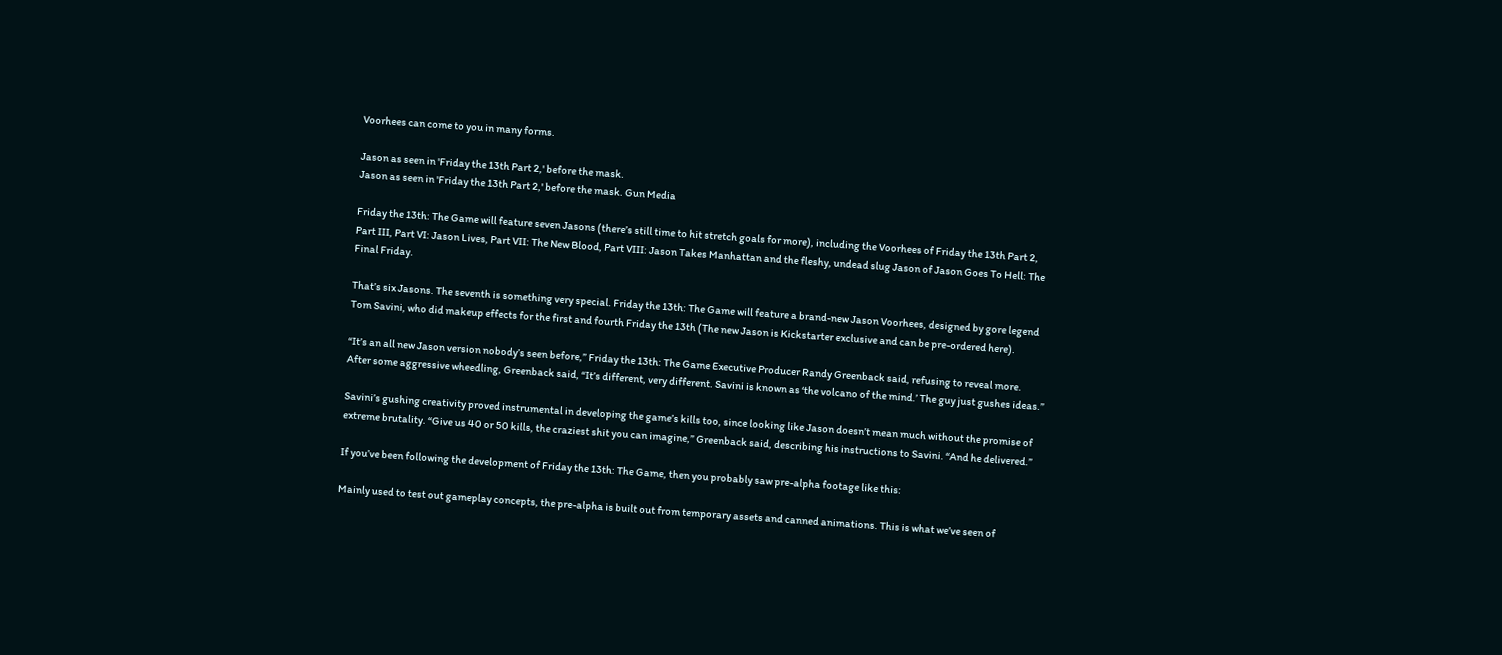Voorhees can come to you in many forms.

Jason as seen in 'Friday the 13th Part 2,' before the mask.
Jason as seen in 'Friday the 13th Part 2,' before the mask. Gun Media

Friday the 13th: The Game will feature seven Jasons (there’s still time to hit stretch goals for more), including the Voorhees of Friday the 13th Part 2, Part III, Part VI: Jason Lives, Part VII: The New Blood, Part VIII: Jason Takes Manhattan and the fleshy, undead slug Jason of Jason Goes To Hell: The Final Friday.

That’s six Jasons. The seventh is something very special. Friday the 13th: The Game will feature a brand-new Jason Voorhees, designed by gore legend Tom Savini, who did makeup effects for the first and fourth Friday the 13th (The new Jason is Kickstarter exclusive and can be pre-ordered here).

“It’s an all new Jason version nobody’s seen before,” Friday the 13th: The Game Executive Producer Randy Greenback said, refusing to reveal more. After some aggressive wheedling, Greenback said, “It’s different, very different. Savini is known as ‘the volcano of the mind.’ The guy just gushes ideas.”

Savini’s gushing creativity proved instrumental in developing the game’s kills too, since looking like Jason doesn’t mean much without the promise of extreme brutality. “Give us 40 or 50 kills, the craziest shit you can imagine,” Greenback said, describing his instructions to Savini. “And he delivered.”

If you’ve been following the development of Friday the 13th: The Game, then you probably saw pre-alpha footage like this:

Mainly used to test out gameplay concepts, the pre-alpha is built out from temporary assets and canned animations. This is what we’ve seen of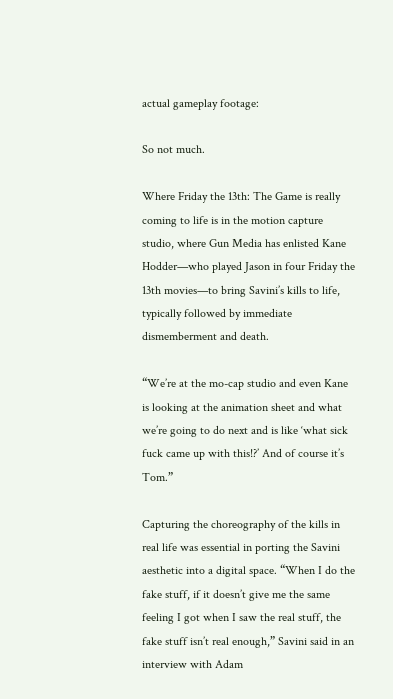actual gameplay footage:

So not much.

Where Friday the 13th: The Game is really coming to life is in the motion capture studio, where Gun Media has enlisted Kane Hodder—who played Jason in four Friday the 13th movies—to bring Savini’s kills to life, typically followed by immediate dismemberment and death.

“We’re at the mo-cap studio and even Kane is looking at the animation sheet and what we’re going to do next and is like ‘what sick fuck came up with this!?’ And of course it’s Tom.”

Capturing the choreography of the kills in real life was essential in porting the Savini aesthetic into a digital space. “When I do the fake stuff, if it doesn’t give me the same feeling I got when I saw the real stuff, the fake stuff isn’t real enough,” Savini said in an interview with Adam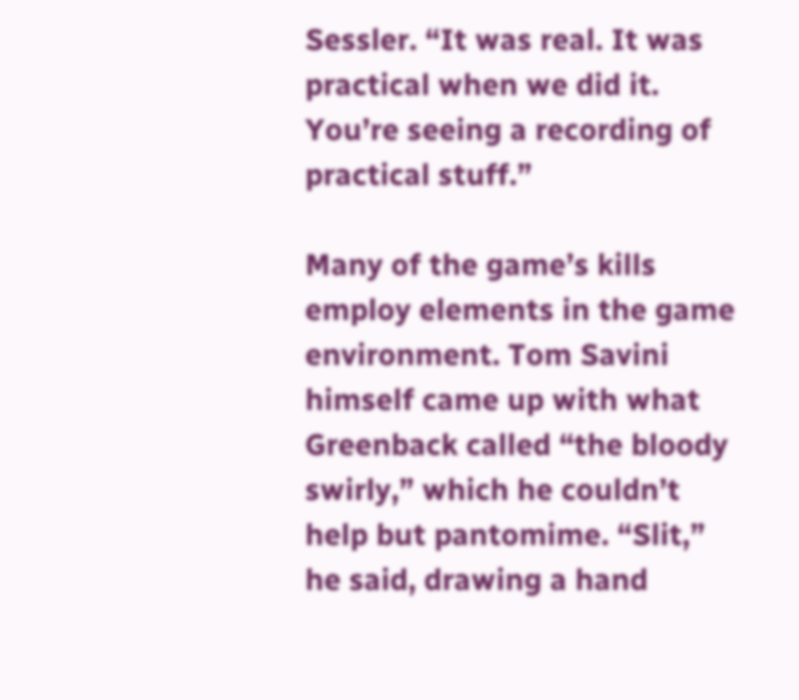Sessler. “It was real. It was practical when we did it. You’re seeing a recording of practical stuff.”

Many of the game’s kills employ elements in the game environment. Tom Savini himself came up with what Greenback called “the bloody swirly,” which he couldn’t help but pantomime. “Slit,” he said, drawing a hand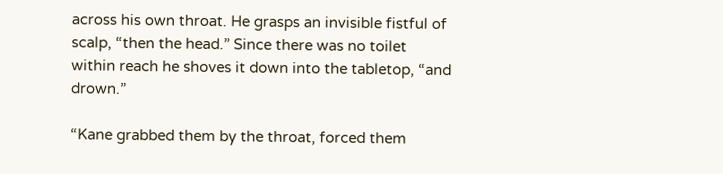across his own throat. He grasps an invisible fistful of scalp, “then the head.” Since there was no toilet within reach he shoves it down into the tabletop, “and drown.”

“Kane grabbed them by the throat, forced them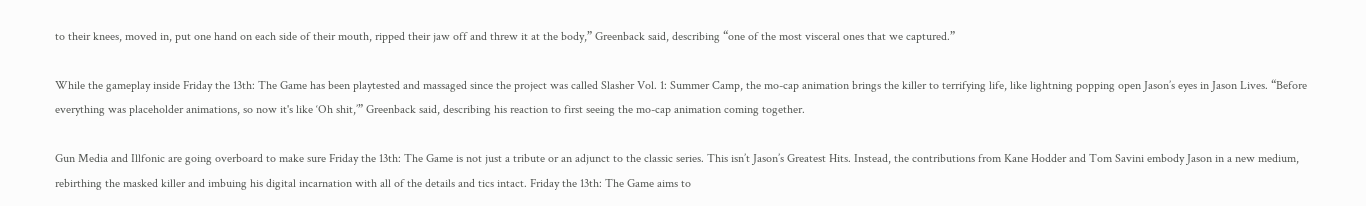to their knees, moved in, put one hand on each side of their mouth, ripped their jaw off and threw it at the body,” Greenback said, describing “one of the most visceral ones that we captured.”

While the gameplay inside Friday the 13th: The Game has been playtested and massaged since the project was called Slasher Vol. 1: Summer Camp, the mo-cap animation brings the killer to terrifying life, like lightning popping open Jason’s eyes in Jason Lives. “Before everything was placeholder animations, so now it's like ‘Oh shit,’” Greenback said, describing his reaction to first seeing the mo-cap animation coming together.

Gun Media and Illfonic are going overboard to make sure Friday the 13th: The Game is not just a tribute or an adjunct to the classic series. This isn’t Jason’s Greatest Hits. Instead, the contributions from Kane Hodder and Tom Savini embody Jason in a new medium, rebirthing the masked killer and imbuing his digital incarnation with all of the details and tics intact. Friday the 13th: The Game aims to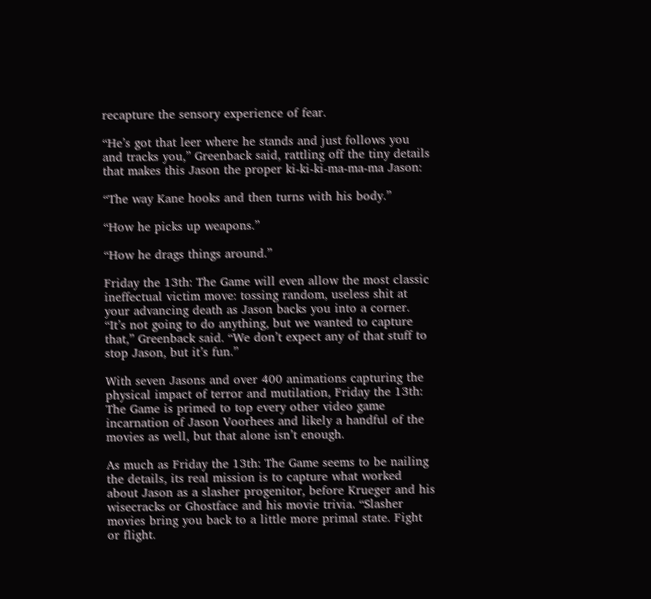recapture the sensory experience of fear.

“He’s got that leer where he stands and just follows you and tracks you,” Greenback said, rattling off the tiny details that makes this Jason the proper ki-ki-ki-ma-ma-ma Jason:

“The way Kane hooks and then turns with his body.”

“How he picks up weapons.”

“How he drags things around.”

Friday the 13th: The Game will even allow the most classic ineffectual victim move: tossing random, useless shit at your advancing death as Jason backs you into a corner. “It’s not going to do anything, but we wanted to capture that,” Greenback said. “We don’t expect any of that stuff to stop Jason, but it’s fun.”

With seven Jasons and over 400 animations capturing the physical impact of terror and mutilation, Friday the 13th: The Game is primed to top every other video game incarnation of Jason Voorhees and likely a handful of the movies as well, but that alone isn’t enough.

As much as Friday the 13th: The Game seems to be nailing the details, its real mission is to capture what worked about Jason as a slasher progenitor, before Krueger and his wisecracks or Ghostface and his movie trivia. “Slasher movies bring you back to a little more primal state. Fight or flight.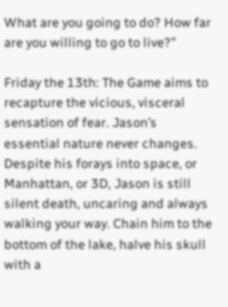What are you going to do? How far are you willing to go to live?”

Friday the 13th: The Game aims to recapture the vicious, visceral sensation of fear. Jason’s essential nature never changes. Despite his forays into space, or Manhattan, or 3D, Jason is still silent death, uncaring and always walking your way. Chain him to the bottom of the lake, halve his skull with a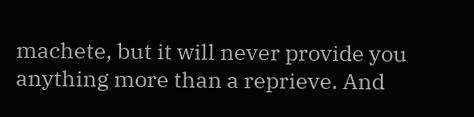machete, but it will never provide you anything more than a reprieve. And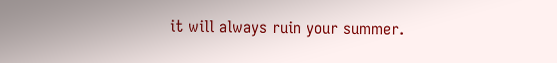it will always ruin your summer.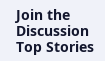Join the Discussion
Top Stories